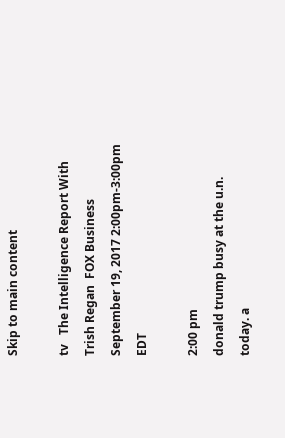Skip to main content

tv   The Intelligence Report With Trish Regan  FOX Business  September 19, 2017 2:00pm-3:00pm EDT

2:00 pm
donald trump busy at the u.n. today. a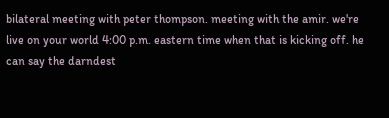bilateral meeting with peter thompson. meeting with the amir. we're live on your world 4:00 p.m. eastern time when that is kicking off. he can say the darndest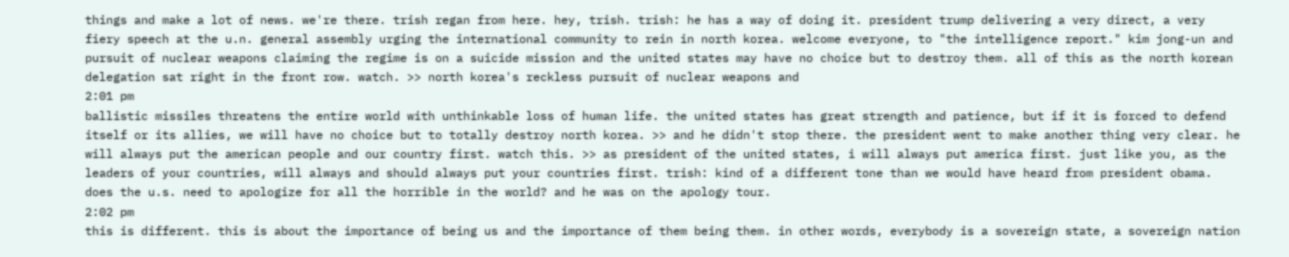things and make a lot of news. we're there. trish regan from here. hey, trish. trish: he has a way of doing it. president trump delivering a very direct, a very fiery speech at the u.n. general assembly urging the international community to rein in north korea. welcome everyone, to "the intelligence report." kim jong-un and pursuit of nuclear weapons claiming the regime is on a suicide mission and the united states may have no choice but to destroy them. all of this as the north korean delegation sat right in the front row. watch. >> north korea's reckless pursuit of nuclear weapons and
2:01 pm
ballistic missiles threatens the entire world with unthinkable loss of human life. the united states has great strength and patience, but if it is forced to defend itself or its allies, we will have no choice but to totally destroy north korea. >> and he didn't stop there. the president went to make another thing very clear. he will always put the american people and our country first. watch this. >> as president of the united states, i will always put america first. just like you, as the leaders of your countries, will always and should always put your countries first. trish: kind of a different tone than we would have heard from president obama. does the u.s. need to apologize for all the horrible in the world? and he was on the apology tour.
2:02 pm
this is different. this is about the importance of being us and the importance of them being them. in other words, everybody is a sovereign state, a sovereign nation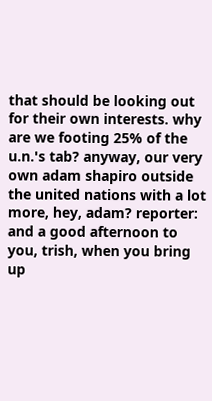that should be looking out for their own interests. why are we footing 25% of the u.n.'s tab? anyway, our very own adam shapiro outside the united nations with a lot more, hey, adam? reporter: and a good afternoon to you, trish, when you bring up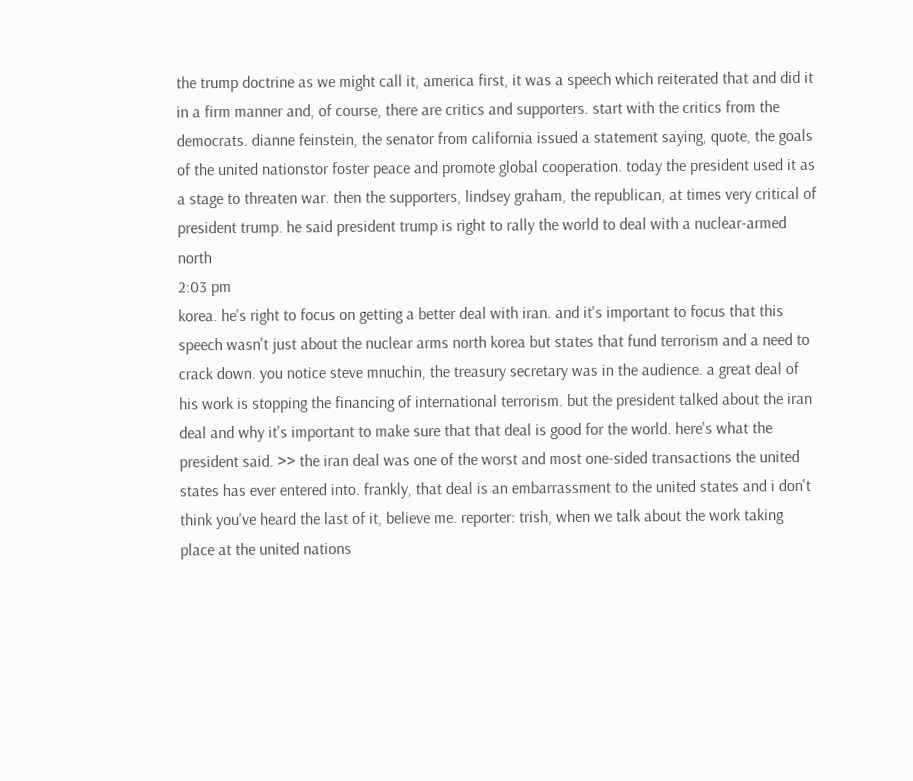the trump doctrine as we might call it, america first, it was a speech which reiterated that and did it in a firm manner and, of course, there are critics and supporters. start with the critics from the democrats. dianne feinstein, the senator from california issued a statement saying, quote, the goals of the united nationstor foster peace and promote global cooperation. today the president used it as a stage to threaten war. then the supporters, lindsey graham, the republican, at times very critical of president trump. he said president trump is right to rally the world to deal with a nuclear-armed north
2:03 pm
korea. he's right to focus on getting a better deal with iran. and it's important to focus that this speech wasn't just about the nuclear arms north korea but states that fund terrorism and a need to crack down. you notice steve mnuchin, the treasury secretary was in the audience. a great deal of his work is stopping the financing of international terrorism. but the president talked about the iran deal and why it's important to make sure that that deal is good for the world. here's what the president said. >> the iran deal was one of the worst and most one-sided transactions the united states has ever entered into. frankly, that deal is an embarrassment to the united states and i don't think you've heard the last of it, believe me. reporter: trish, when we talk about the work taking place at the united nations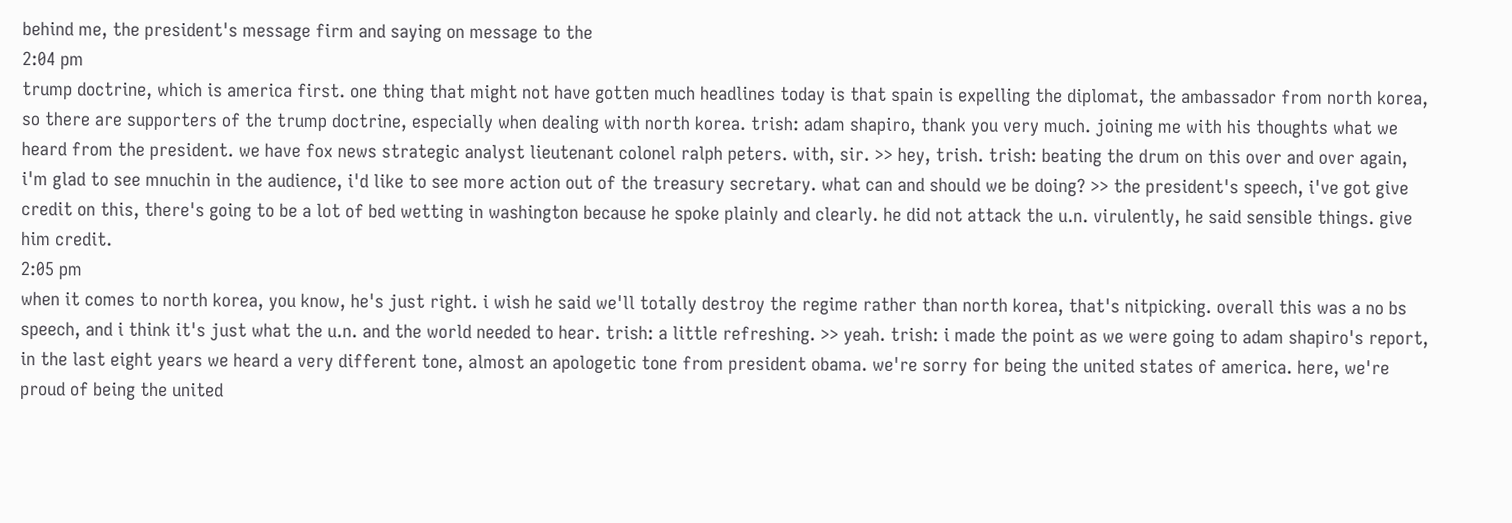behind me, the president's message firm and saying on message to the
2:04 pm
trump doctrine, which is america first. one thing that might not have gotten much headlines today is that spain is expelling the diplomat, the ambassador from north korea, so there are supporters of the trump doctrine, especially when dealing with north korea. trish: adam shapiro, thank you very much. joining me with his thoughts what we heard from the president. we have fox news strategic analyst lieutenant colonel ralph peters. with, sir. >> hey, trish. trish: beating the drum on this over and over again, i'm glad to see mnuchin in the audience, i'd like to see more action out of the treasury secretary. what can and should we be doing? >> the president's speech, i've got give credit on this, there's going to be a lot of bed wetting in washington because he spoke plainly and clearly. he did not attack the u.n. virulently, he said sensible things. give him credit.
2:05 pm
when it comes to north korea, you know, he's just right. i wish he said we'll totally destroy the regime rather than north korea, that's nitpicking. overall this was a no bs speech, and i think it's just what the u.n. and the world needed to hear. trish: a little refreshing. >> yeah. trish: i made the point as we were going to adam shapiro's report, in the last eight years we heard a very different tone, almost an apologetic tone from president obama. we're sorry for being the united states of america. here, we're proud of being the united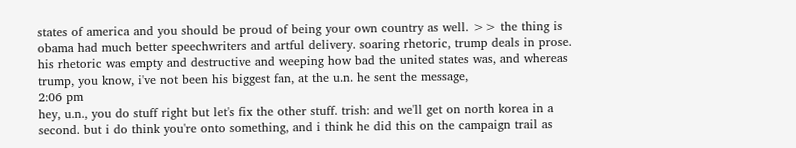states of america and you should be proud of being your own country as well. >> the thing is obama had much better speechwriters and artful delivery. soaring rhetoric, trump deals in prose. his rhetoric was empty and destructive and weeping how bad the united states was, and whereas trump, you know, i've not been his biggest fan, at the u.n. he sent the message,
2:06 pm
hey, u.n., you do stuff right but let's fix the other stuff. trish: and we'll get on north korea in a second. but i do think you're onto something, and i think he did this on the campaign trail as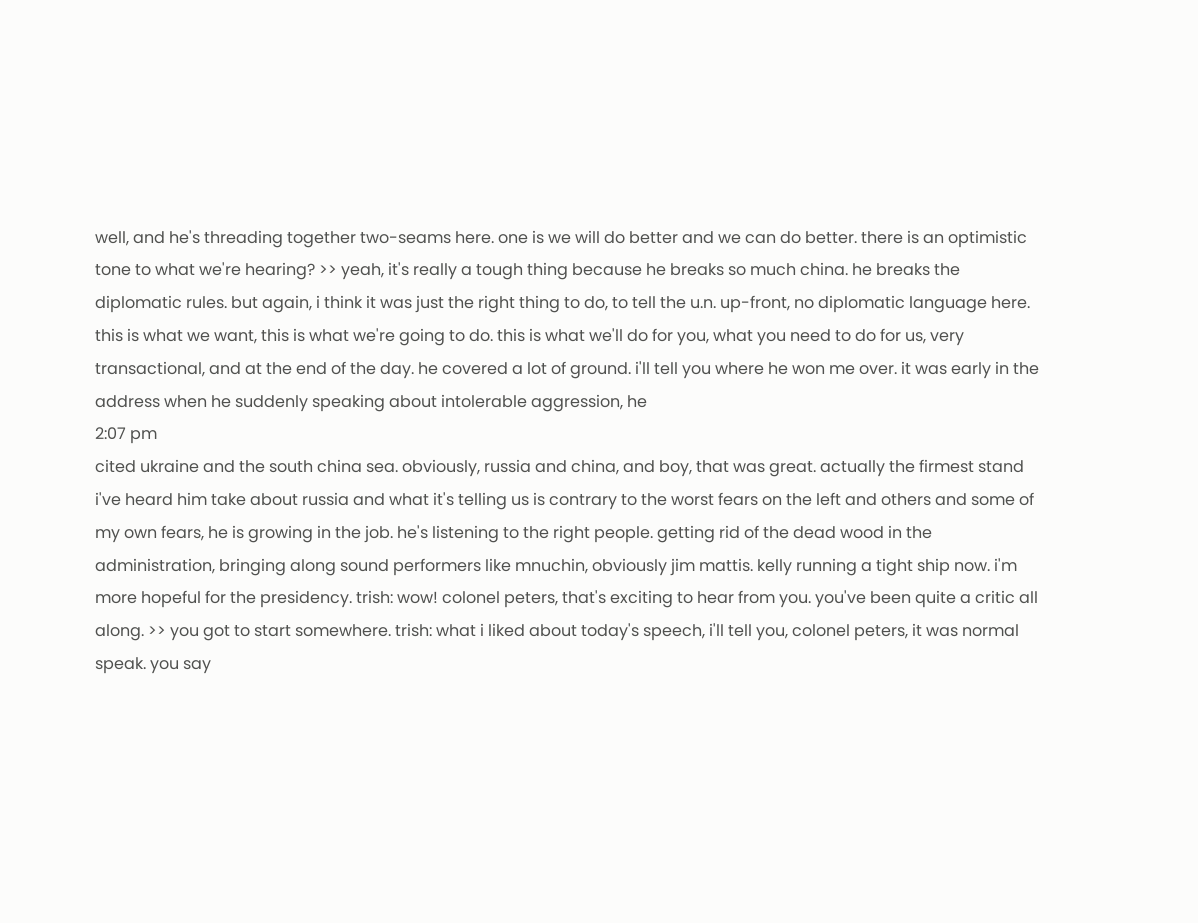well, and he's threading together two-seams here. one is we will do better and we can do better. there is an optimistic tone to what we're hearing? >> yeah, it's really a tough thing because he breaks so much china. he breaks the diplomatic rules. but again, i think it was just the right thing to do, to tell the u.n. up-front, no diplomatic language here. this is what we want, this is what we're going to do. this is what we'll do for you, what you need to do for us, very transactional, and at the end of the day. he covered a lot of ground. i'll tell you where he won me over. it was early in the address when he suddenly speaking about intolerable aggression, he
2:07 pm
cited ukraine and the south china sea. obviously, russia and china, and boy, that was great. actually the firmest stand i've heard him take about russia and what it's telling us is contrary to the worst fears on the left and others and some of my own fears, he is growing in the job. he's listening to the right people. getting rid of the dead wood in the administration, bringing along sound performers like mnuchin, obviously jim mattis. kelly running a tight ship now. i'm more hopeful for the presidency. trish: wow! colonel peters, that's exciting to hear from you. you've been quite a critic all along. >> you got to start somewhere. trish: what i liked about today's speech, i'll tell you, colonel peters, it was normal speak. you say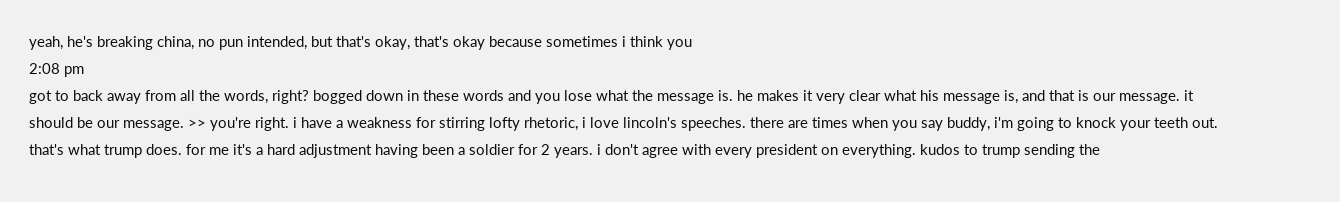yeah, he's breaking china, no pun intended, but that's okay, that's okay because sometimes i think you
2:08 pm
got to back away from all the words, right? bogged down in these words and you lose what the message is. he makes it very clear what his message is, and that is our message. it should be our message. >> you're right. i have a weakness for stirring lofty rhetoric, i love lincoln's speeches. there are times when you say buddy, i'm going to knock your teeth out. that's what trump does. for me it's a hard adjustment having been a soldier for 2 years. i don't agree with every president on everything. kudos to trump sending the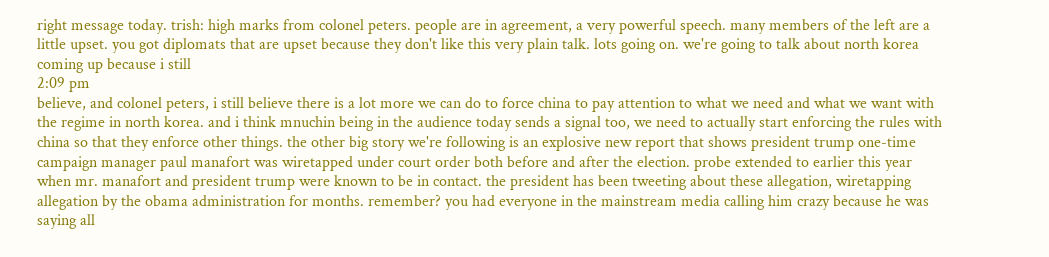right message today. trish: high marks from colonel peters. people are in agreement, a very powerful speech. many members of the left are a little upset. you got diplomats that are upset because they don't like this very plain talk. lots going on. we're going to talk about north korea coming up because i still
2:09 pm
believe, and colonel peters, i still believe there is a lot more we can do to force china to pay attention to what we need and what we want with the regime in north korea. and i think mnuchin being in the audience today sends a signal too, we need to actually start enforcing the rules with china so that they enforce other things. the other big story we're following is an explosive new report that shows president trump one-time campaign manager paul manafort was wiretapped under court order both before and after the election. probe extended to earlier this year when mr. manafort and president trump were known to be in contact. the president has been tweeting about these allegation, wiretapping allegation by the obama administration for months. remember? you had everyone in the mainstream media calling him crazy because he was saying all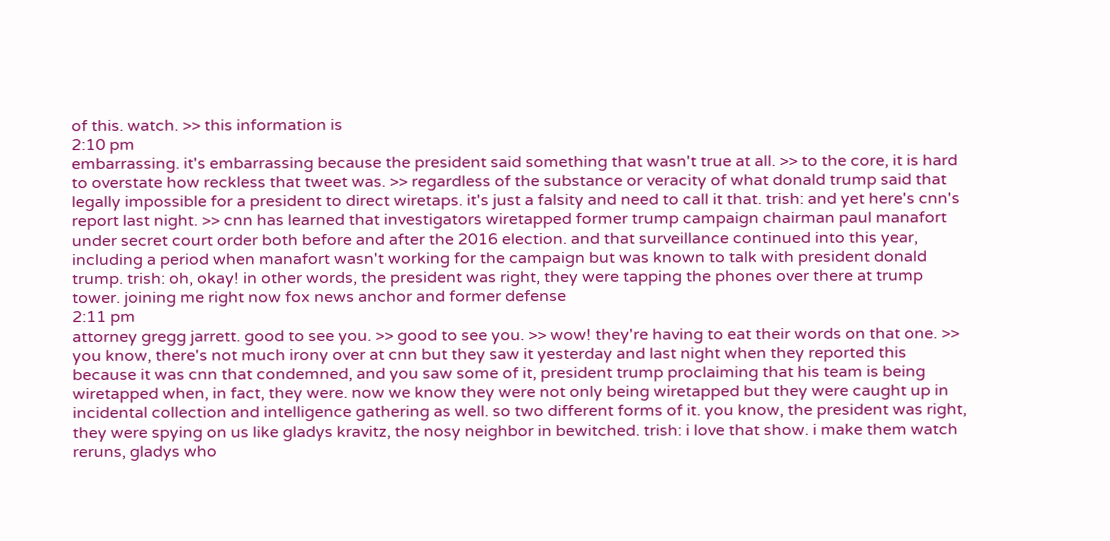of this. watch. >> this information is
2:10 pm
embarrassing. it's embarrassing because the president said something that wasn't true at all. >> to the core, it is hard to overstate how reckless that tweet was. >> regardless of the substance or veracity of what donald trump said that legally impossible for a president to direct wiretaps. it's just a falsity and need to call it that. trish: and yet here's cnn's report last night. >> cnn has learned that investigators wiretapped former trump campaign chairman paul manafort under secret court order both before and after the 2016 election. and that surveillance continued into this year, including a period when manafort wasn't working for the campaign but was known to talk with president donald trump. trish: oh, okay! in other words, the president was right, they were tapping the phones over there at trump tower. joining me right now fox news anchor and former defense
2:11 pm
attorney gregg jarrett. good to see you. >> good to see you. >> wow! they're having to eat their words on that one. >> you know, there's not much irony over at cnn but they saw it yesterday and last night when they reported this because it was cnn that condemned, and you saw some of it, president trump proclaiming that his team is being wiretapped when, in fact, they were. now we know they were not only being wiretapped but they were caught up in incidental collection and intelligence gathering as well. so two different forms of it. you know, the president was right, they were spying on us like gladys kravitz, the nosy neighbor in bewitched. trish: i love that show. i make them watch reruns, gladys who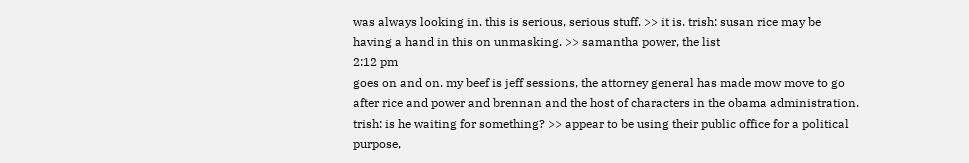was always looking in. this is serious, serious stuff. >> it is. trish: susan rice may be having a hand in this on unmasking. >> samantha power, the list
2:12 pm
goes on and on. my beef is jeff sessions, the attorney general has made mow move to go after rice and power and brennan and the host of characters in the obama administration. trish: is he waiting for something? >> appear to be using their public office for a political purpose,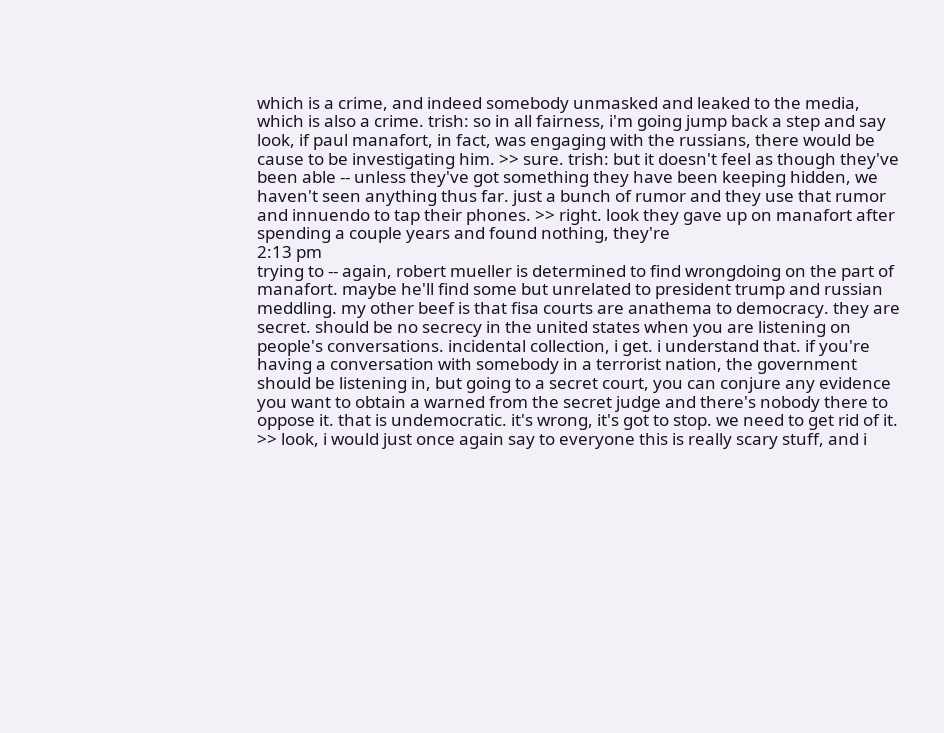which is a crime, and indeed somebody unmasked and leaked to the media, which is also a crime. trish: so in all fairness, i'm going jump back a step and say look, if paul manafort, in fact, was engaging with the russians, there would be cause to be investigating him. >> sure. trish: but it doesn't feel as though they've been able -- unless they've got something they have been keeping hidden, we haven't seen anything thus far. just a bunch of rumor and they use that rumor and innuendo to tap their phones. >> right. look they gave up on manafort after spending a couple years and found nothing, they're
2:13 pm
trying to -- again, robert mueller is determined to find wrongdoing on the part of manafort. maybe he'll find some but unrelated to president trump and russian meddling. my other beef is that fisa courts are anathema to democracy. they are secret. should be no secrecy in the united states when you are listening on people's conversations. incidental collection, i get. i understand that. if you're having a conversation with somebody in a terrorist nation, the government should be listening in, but going to a secret court, you can conjure any evidence you want to obtain a warned from the secret judge and there's nobody there to oppose it. that is undemocratic. it's wrong, it's got to stop. we need to get rid of it. >> look, i would just once again say to everyone this is really scary stuff, and i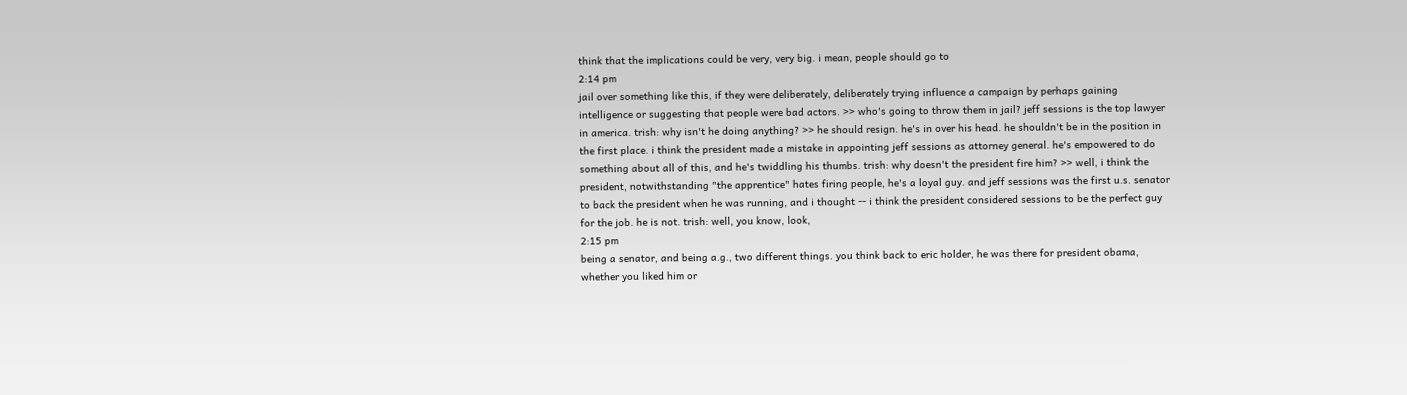think that the implications could be very, very big. i mean, people should go to
2:14 pm
jail over something like this, if they were deliberately, deliberately trying influence a campaign by perhaps gaining intelligence or suggesting that people were bad actors. >> who's going to throw them in jail? jeff sessions is the top lawyer in america. trish: why isn't he doing anything? >> he should resign. he's in over his head. he shouldn't be in the position in the first place. i think the president made a mistake in appointing jeff sessions as attorney general. he's empowered to do something about all of this, and he's twiddling his thumbs. trish: why doesn't the president fire him? >> well, i think the president, notwithstanding "the apprentice" hates firing people, he's a loyal guy. and jeff sessions was the first u.s. senator to back the president when he was running, and i thought -- i think the president considered sessions to be the perfect guy for the job. he is not. trish: well, you know, look,
2:15 pm
being a senator, and being a.g., two different things. you think back to eric holder, he was there for president obama, whether you liked him or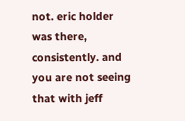not. eric holder was there, consistently. and you are not seeing that with jeff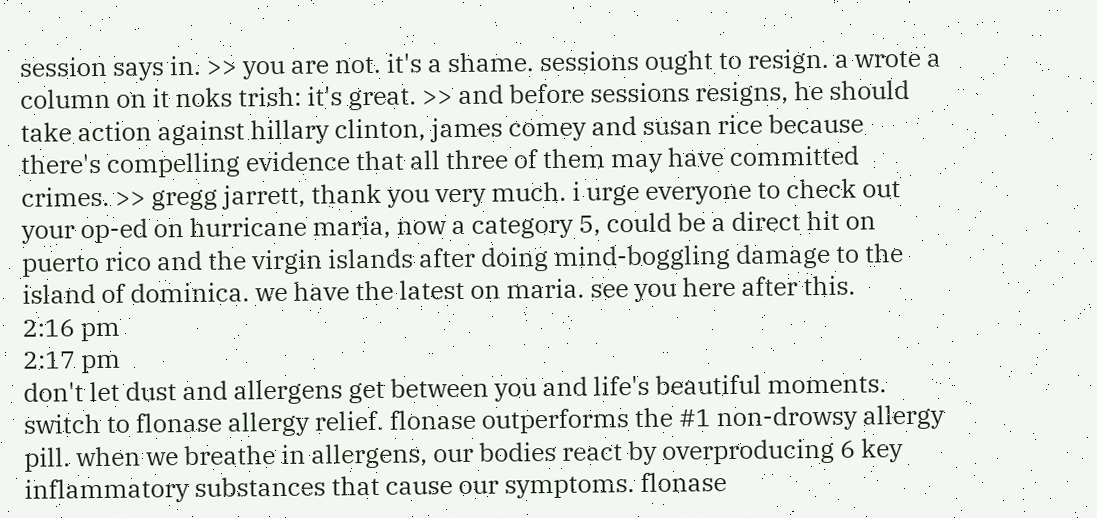session says in. >> you are not. it's a shame. sessions ought to resign. a wrote a column on it noks trish: it's great. >> and before sessions resigns, he should take action against hillary clinton, james comey and susan rice because there's compelling evidence that all three of them may have committed crimes. >> gregg jarrett, thank you very much. i urge everyone to check out your op-ed on hurricane maria, now a category 5, could be a direct hit on puerto rico and the virgin islands after doing mind-boggling damage to the island of dominica. we have the latest on maria. see you here after this.
2:16 pm
2:17 pm
don't let dust and allergens get between you and life's beautiful moments. switch to flonase allergy relief. flonase outperforms the #1 non-drowsy allergy pill. when we breathe in allergens, our bodies react by overproducing 6 key inflammatory substances that cause our symptoms. flonase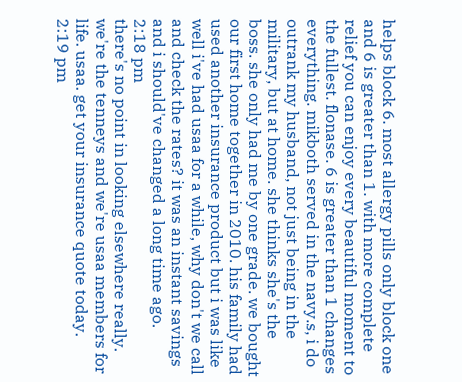helps block 6. most allergy pills only block one and 6 is greater than 1. with more complete relief you can enjoy every beautiful moment to the fullest. flonase. 6 is greater than 1 changes everything. mikboth served in the navy.s, i do outrank my husband, not just being in the military, but at home. she thinks she's the boss. she only had me by one grade. we bought our first home together in 2010. his family had used another insurance product but i was like well i've had usaa for a while, why don't we call and check the rates? it was an instant savings and i should've changed a long time ago.
2:18 pm
there's no point in looking elsewhere really. we're the tenneys and we're usaa members for life. usaa. get your insurance quote today.
2:19 pm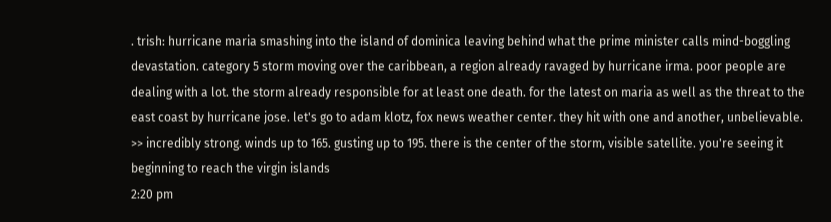. trish: hurricane maria smashing into the island of dominica leaving behind what the prime minister calls mind-boggling devastation. category 5 storm moving over the caribbean, a region already ravaged by hurricane irma. poor people are dealing with a lot. the storm already responsible for at least one death. for the latest on maria as well as the threat to the east coast by hurricane jose. let's go to adam klotz, fox news weather center. they hit with one and another, unbelievable. >> incredibly strong. winds up to 165. gusting up to 195. there is the center of the storm, visible satellite. you're seeing it beginning to reach the virgin islands
2:20 pm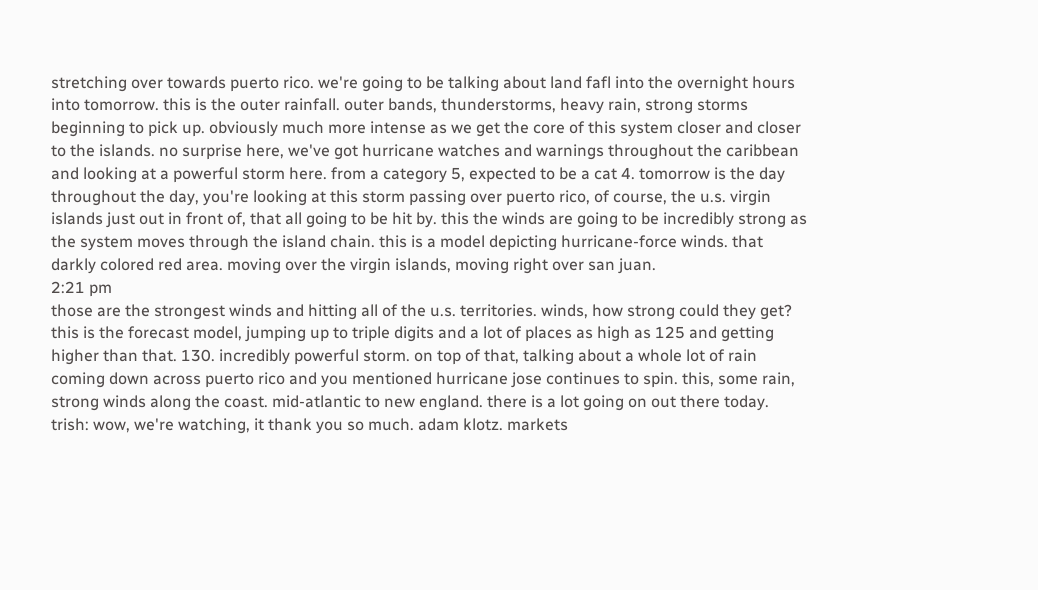stretching over towards puerto rico. we're going to be talking about land fafl into the overnight hours into tomorrow. this is the outer rainfall. outer bands, thunderstorms, heavy rain, strong storms beginning to pick up. obviously much more intense as we get the core of this system closer and closer to the islands. no surprise here, we've got hurricane watches and warnings throughout the caribbean and looking at a powerful storm here. from a category 5, expected to be a cat 4. tomorrow is the day throughout the day, you're looking at this storm passing over puerto rico, of course, the u.s. virgin islands just out in front of, that all going to be hit by. this the winds are going to be incredibly strong as the system moves through the island chain. this is a model depicting hurricane-force winds. that darkly colored red area. moving over the virgin islands, moving right over san juan.
2:21 pm
those are the strongest winds and hitting all of the u.s. territories. winds, how strong could they get? this is the forecast model, jumping up to triple digits and a lot of places as high as 125 and getting higher than that. 130. incredibly powerful storm. on top of that, talking about a whole lot of rain coming down across puerto rico and you mentioned hurricane jose continues to spin. this, some rain, strong winds along the coast. mid-atlantic to new england. there is a lot going on out there today. trish: wow, we're watching, it thank you so much. adam klotz. markets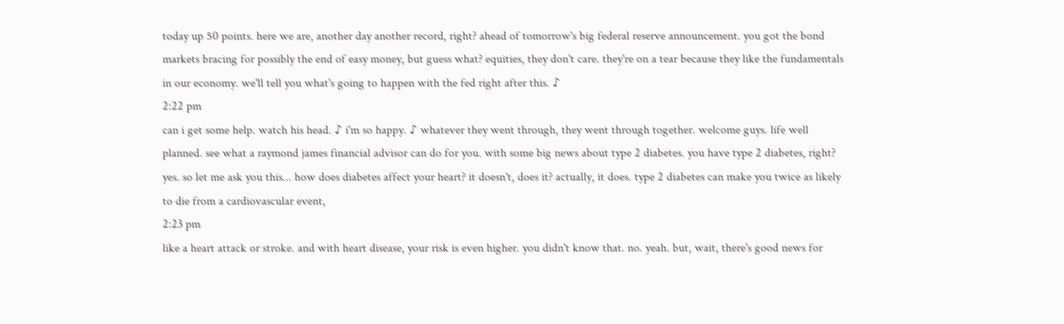today up 50 points. here we are, another day another record, right? ahead of tomorrow's big federal reserve announcement. you got the bond markets bracing for possibly the end of easy money, but guess what? equities, they don't care. they're on a tear because they like the fundamentals in our economy. we'll tell you what's going to happen with the fed right after this. ♪
2:22 pm
can i get some help. watch his head. ♪ i'm so happy. ♪ whatever they went through, they went through together. welcome guys. life well planned. see what a raymond james financial advisor can do for you. with some big news about type 2 diabetes. you have type 2 diabetes, right? yes. so let me ask you this... how does diabetes affect your heart? it doesn't, does it? actually, it does. type 2 diabetes can make you twice as likely to die from a cardiovascular event,
2:23 pm
like a heart attack or stroke. and with heart disease, your risk is even higher. you didn't know that. no. yeah. but, wait, there's good news for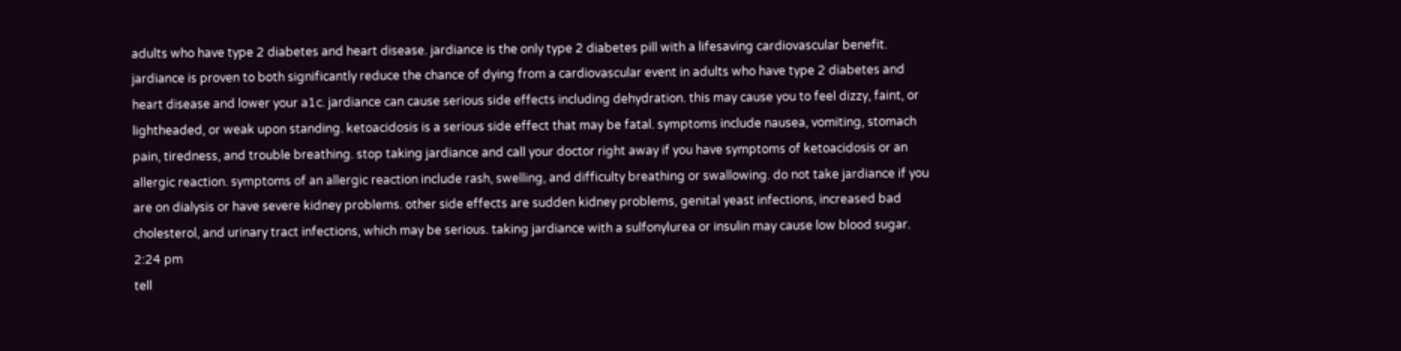adults who have type 2 diabetes and heart disease. jardiance is the only type 2 diabetes pill with a lifesaving cardiovascular benefit. jardiance is proven to both significantly reduce the chance of dying from a cardiovascular event in adults who have type 2 diabetes and heart disease and lower your a1c. jardiance can cause serious side effects including dehydration. this may cause you to feel dizzy, faint, or lightheaded, or weak upon standing. ketoacidosis is a serious side effect that may be fatal. symptoms include nausea, vomiting, stomach pain, tiredness, and trouble breathing. stop taking jardiance and call your doctor right away if you have symptoms of ketoacidosis or an allergic reaction. symptoms of an allergic reaction include rash, swelling, and difficulty breathing or swallowing. do not take jardiance if you are on dialysis or have severe kidney problems. other side effects are sudden kidney problems, genital yeast infections, increased bad cholesterol, and urinary tract infections, which may be serious. taking jardiance with a sulfonylurea or insulin may cause low blood sugar.
2:24 pm
tell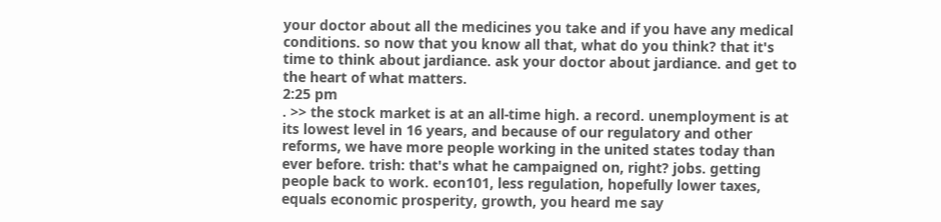your doctor about all the medicines you take and if you have any medical conditions. so now that you know all that, what do you think? that it's time to think about jardiance. ask your doctor about jardiance. and get to the heart of what matters.
2:25 pm
. >> the stock market is at an all-time high. a record. unemployment is at its lowest level in 16 years, and because of our regulatory and other reforms, we have more people working in the united states today than ever before. trish: that's what he campaigned on, right? jobs. getting people back to work. econ101, less regulation, hopefully lower taxes, equals economic prosperity, growth, you heard me say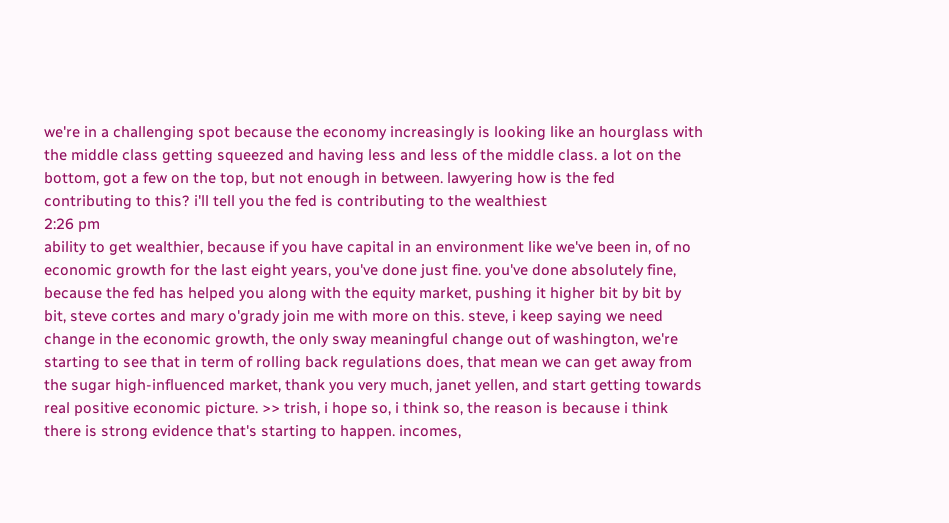we're in a challenging spot because the economy increasingly is looking like an hourglass with the middle class getting squeezed and having less and less of the middle class. a lot on the bottom, got a few on the top, but not enough in between. lawyering how is the fed contributing to this? i'll tell you the fed is contributing to the wealthiest
2:26 pm
ability to get wealthier, because if you have capital in an environment like we've been in, of no economic growth for the last eight years, you've done just fine. you've done absolutely fine, because the fed has helped you along with the equity market, pushing it higher bit by bit by bit, steve cortes and mary o'grady join me with more on this. steve, i keep saying we need change in the economic growth, the only sway meaningful change out of washington, we're starting to see that in term of rolling back regulations does, that mean we can get away from the sugar high-influenced market, thank you very much, janet yellen, and start getting towards real positive economic picture. >> trish, i hope so, i think so, the reason is because i think there is strong evidence that's starting to happen. incomes,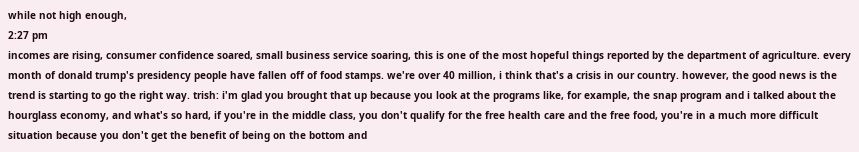while not high enough,
2:27 pm
incomes are rising, consumer confidence soared, small business service soaring, this is one of the most hopeful things reported by the department of agriculture. every month of donald trump's presidency people have fallen off of food stamps. we're over 40 million, i think that's a crisis in our country. however, the good news is the trend is starting to go the right way. trish: i'm glad you brought that up because you look at the programs like, for example, the snap program and i talked about the hourglass economy, and what's so hard, if you're in the middle class, you don't qualify for the free health care and the free food, you're in a much more difficult situation because you don't get the benefit of being on the bottom and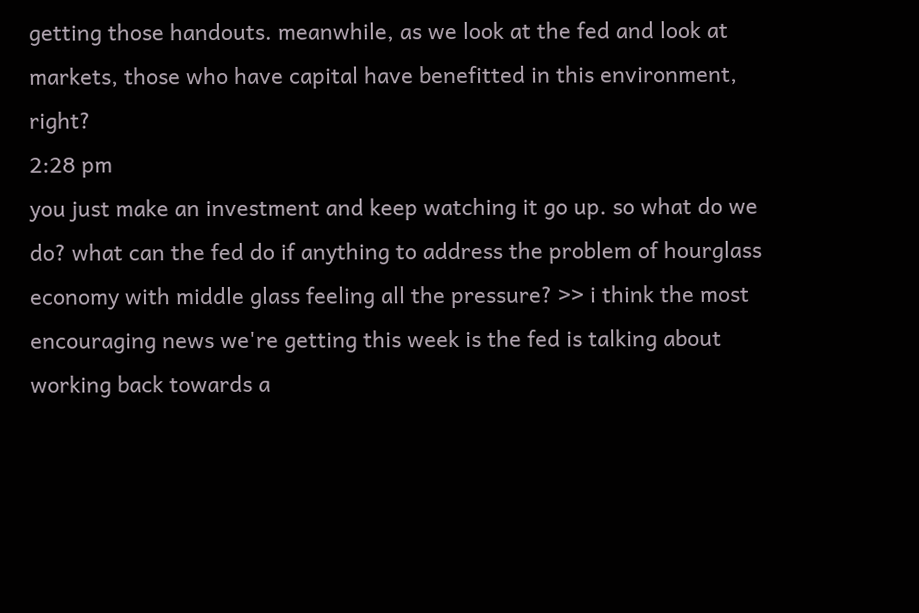getting those handouts. meanwhile, as we look at the fed and look at markets, those who have capital have benefitted in this environment, right?
2:28 pm
you just make an investment and keep watching it go up. so what do we do? what can the fed do if anything to address the problem of hourglass economy with middle glass feeling all the pressure? >> i think the most encouraging news we're getting this week is the fed is talking about working back towards a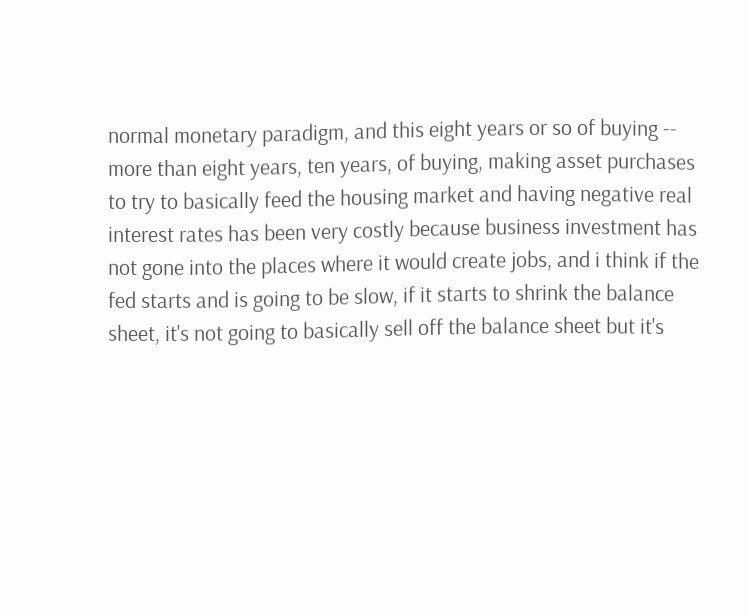normal monetary paradigm, and this eight years or so of buying -- more than eight years, ten years, of buying, making asset purchases to try to basically feed the housing market and having negative real interest rates has been very costly because business investment has not gone into the places where it would create jobs, and i think if the fed starts and is going to be slow, if it starts to shrink the balance sheet, it's not going to basically sell off the balance sheet but it's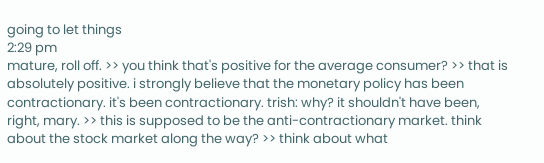going to let things
2:29 pm
mature, roll off. >> you think that's positive for the average consumer? >> that is absolutely positive. i strongly believe that the monetary policy has been contractionary. it's been contractionary. trish: why? it shouldn't have been, right, mary. >> this is supposed to be the anti-contractionary market. think about the stock market along the way? >> think about what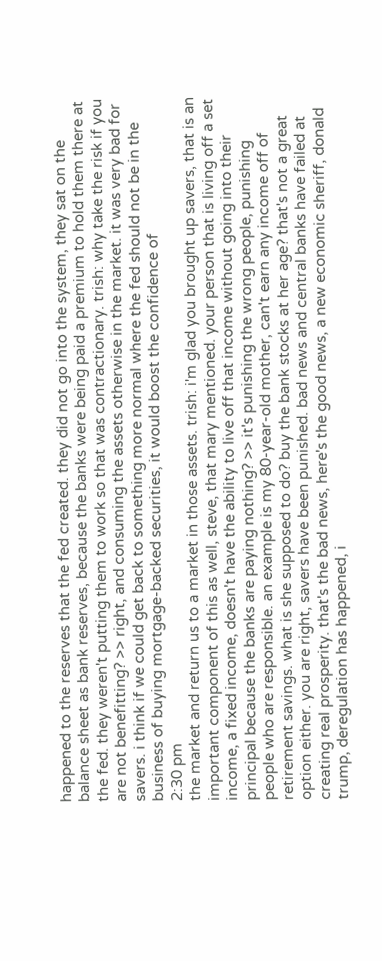happened to the reserves that the fed created. they did not go into the system, they sat on the balance sheet as bank reserves, because the banks were being paid a premium to hold them there at the fed. they weren't putting them to work so that was contractionary. trish: why take the risk if you are not benefitting? >> right, and consuming the assets otherwise in the market. it was very bad for savers. i think if we could get back to something more normal where the fed should not be in the business of buying mortgage-backed securities, it would boost the confidence of
2:30 pm
the market and return us to a market in those assets. trish: i'm glad you brought up savers, that is an important component of this as well, steve, that mary mentioned. your person that is living off a set income, a fixed income, doesn't have the ability to live off that income without going into their principal because the banks are paying nothing? >> it's punishing the wrong people, punishing people who are responsible. an example is my 80-year-old mother, can't earn any income off of retirement savings. what is she supposed to do? buy the bank stocks at her age? that's not a great option either. you are right, savers have been punished. bad news and central banks have failed at creating real prosperity. that's the bad news, here's the good news, a new economic sheriff, donald trump, deregulation has happened, i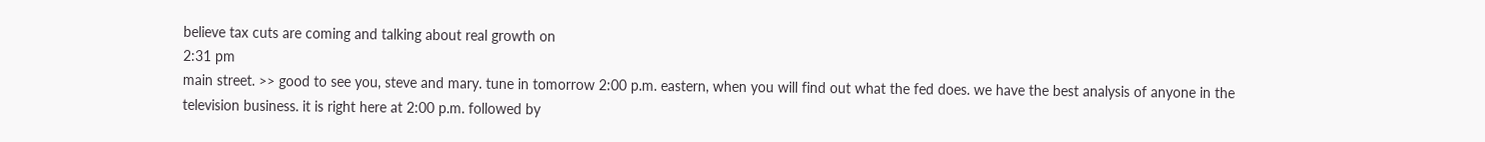believe tax cuts are coming and talking about real growth on
2:31 pm
main street. >> good to see you, steve and mary. tune in tomorrow 2:00 p.m. eastern, when you will find out what the fed does. we have the best analysis of anyone in the television business. it is right here at 2:00 p.m. followed by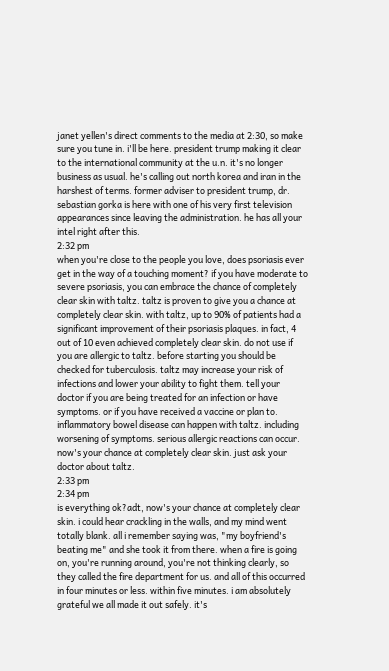janet yellen's direct comments to the media at 2:30, so make sure you tune in. i'll be here. president trump making it clear to the international community at the u.n. it's no longer business as usual. he's calling out north korea and iran in the harshest of terms. former adviser to president trump, dr. sebastian gorka is here with one of his very first television appearances since leaving the administration. he has all your intel right after this.
2:32 pm
when you're close to the people you love, does psoriasis ever get in the way of a touching moment? if you have moderate to severe psoriasis, you can embrace the chance of completely clear skin with taltz. taltz is proven to give you a chance at completely clear skin. with taltz, up to 90% of patients had a significant improvement of their psoriasis plaques. in fact, 4 out of 10 even achieved completely clear skin. do not use if you are allergic to taltz. before starting you should be checked for tuberculosis. taltz may increase your risk of infections and lower your ability to fight them. tell your doctor if you are being treated for an infection or have symptoms. or if you have received a vaccine or plan to. inflammatory bowel disease can happen with taltz. including worsening of symptoms. serious allergic reactions can occur. now's your chance at completely clear skin. just ask your doctor about taltz.
2:33 pm
2:34 pm
is everything ok?adt, now's your chance at completely clear skin. i could hear crackling in the walls, and my mind went totally blank. all i remember saying was, "my boyfriend's beating me" and she took it from there. when a fire is going on, you're running around, you're not thinking clearly, so they called the fire department for us. and all of this occurred in four minutes or less. within five minutes. i am absolutely grateful we all made it out safely. it's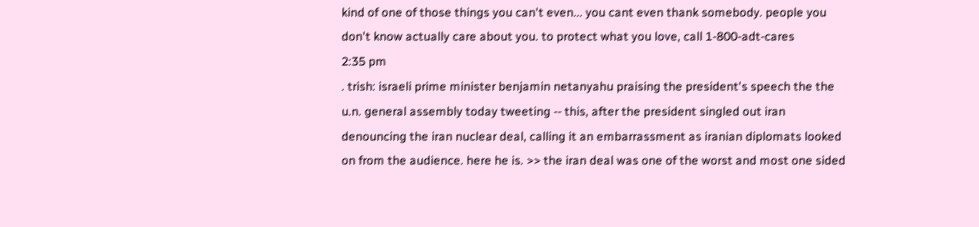kind of one of those things you can't even... you cant even thank somebody. people you don't know actually care about you. to protect what you love, call 1-800-adt-cares
2:35 pm
. trish: israeli prime minister benjamin netanyahu praising the president's speech the the u.n. general assembly today tweeting -- this, after the president singled out iran denouncing the iran nuclear deal, calling it an embarrassment as iranian diplomats looked on from the audience. here he is. >> the iran deal was one of the worst and most one sided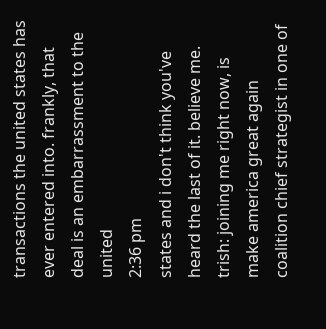transactions the united states has ever entered into. frankly, that deal is an embarrassment to the united
2:36 pm
states and i don't think you've heard the last of it. believe me. trish: joining me right now, is make america great again coalition chief strategist in one of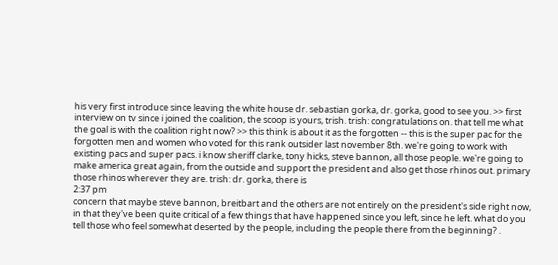his very first introduce since leaving the white house dr. sebastian gorka, dr. gorka, good to see you. >> first interview on tv since i joined the coalition, the scoop is yours, trish. trish: congratulations on. that tell me what the goal is with the coalition right now? >> this think is about it as the forgotten -- this is the super pac for the forgotten men and women who voted for this rank outsider last november 8th. we're going to work with existing pacs and super pacs. i know sheriff clarke, tony hicks, steve bannon, all those people. we're going to make america great again, from the outside and support the president and also get those rhinos out. primary those rhinos wherever they are. trish: dr. gorka, there is
2:37 pm
concern that maybe steve bannon, breitbart and the others are not entirely on the president's side right now, in that they've been quite critical of a few things that have happened since you left, since he left. what do you tell those who feel somewhat deserted by the people, including the people there from the beginning? .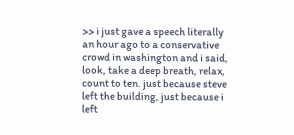>> i just gave a speech literally an hour ago to a conservative crowd in washington and i said, look, take a deep breath, relax, count to ten. just because steve left the building, just because i left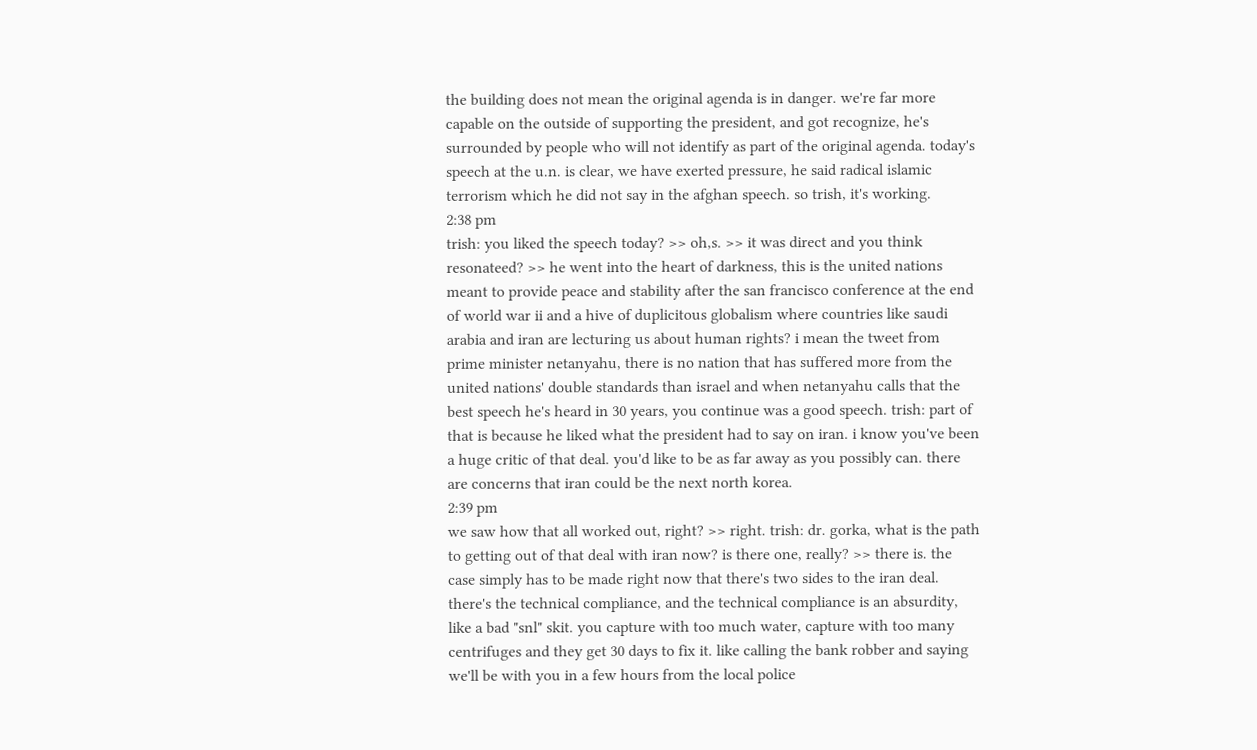the building does not mean the original agenda is in danger. we're far more capable on the outside of supporting the president, and got recognize, he's surrounded by people who will not identify as part of the original agenda. today's speech at the u.n. is clear, we have exerted pressure, he said radical islamic terrorism which he did not say in the afghan speech. so trish, it's working.
2:38 pm
trish: you liked the speech today? >> oh,s. >> it was direct and you think resonateed? >> he went into the heart of darkness, this is the united nations meant to provide peace and stability after the san francisco conference at the end of world war ii and a hive of duplicitous globalism where countries like saudi arabia and iran are lecturing us about human rights? i mean the tweet from prime minister netanyahu, there is no nation that has suffered more from the united nations' double standards than israel and when netanyahu calls that the best speech he's heard in 30 years, you continue was a good speech. trish: part of that is because he liked what the president had to say on iran. i know you've been a huge critic of that deal. you'd like to be as far away as you possibly can. there are concerns that iran could be the next north korea.
2:39 pm
we saw how that all worked out, right? >> right. trish: dr. gorka, what is the path to getting out of that deal with iran now? is there one, really? >> there is. the case simply has to be made right now that there's two sides to the iran deal. there's the technical compliance, and the technical compliance is an absurdity, like a bad "snl" skit. you capture with too much water, capture with too many centrifuges and they get 30 days to fix it. like calling the bank robber and saying we'll be with you in a few hours from the local police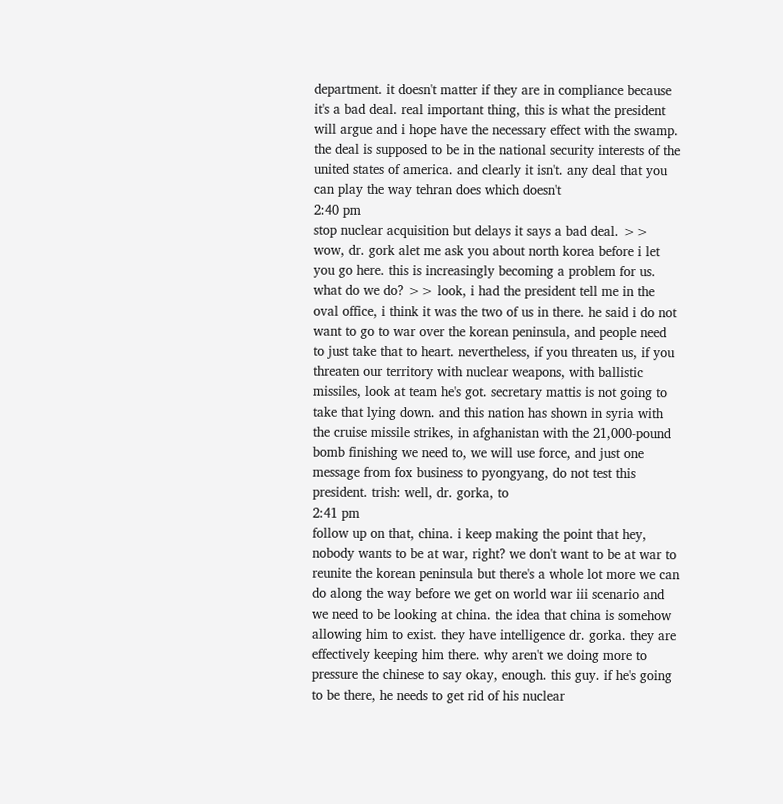department. it doesn't matter if they are in compliance because it's a bad deal. real important thing, this is what the president will argue and i hope have the necessary effect with the swamp. the deal is supposed to be in the national security interests of the united states of america. and clearly it isn't. any deal that you can play the way tehran does which doesn't
2:40 pm
stop nuclear acquisition but delays it says a bad deal. >> wow, dr. gork alet me ask you about north korea before i let you go here. this is increasingly becoming a problem for us. what do we do? >> look, i had the president tell me in the oval office, i think it was the two of us in there. he said i do not want to go to war over the korean peninsula, and people need to just take that to heart. nevertheless, if you threaten us, if you threaten our territory with nuclear weapons, with ballistic missiles, look at team he's got. secretary mattis is not going to take that lying down. and this nation has shown in syria with the cruise missile strikes, in afghanistan with the 21,000-pound bomb finishing we need to, we will use force, and just one message from fox business to pyongyang, do not test this president. trish: well, dr. gorka, to
2:41 pm
follow up on that, china. i keep making the point that hey, nobody wants to be at war, right? we don't want to be at war to reunite the korean peninsula but there's a whole lot more we can do along the way before we get on world war iii scenario and we need to be looking at china. the idea that china is somehow allowing him to exist. they have intelligence dr. gorka. they are effectively keeping him there. why aren't we doing more to pressure the chinese to say okay, enough. this guy. if he's going to be there, he needs to get rid of his nuclear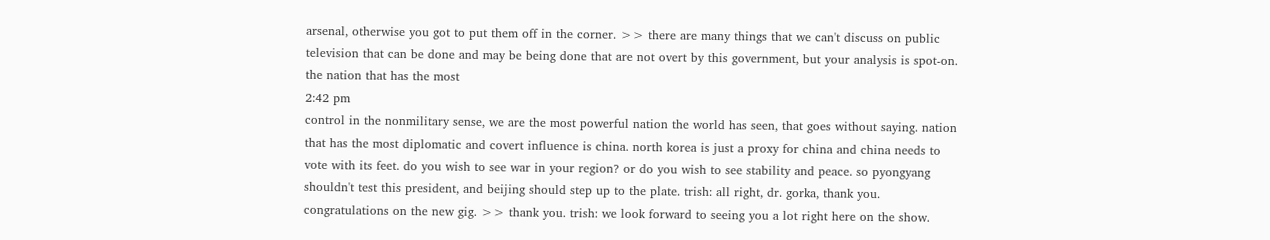arsenal, otherwise you got to put them off in the corner. >> there are many things that we can't discuss on public television that can be done and may be being done that are not overt by this government, but your analysis is spot-on. the nation that has the most
2:42 pm
control in the nonmilitary sense, we are the most powerful nation the world has seen, that goes without saying. nation that has the most diplomatic and covert influence is china. north korea is just a proxy for china and china needs to vote with its feet. do you wish to see war in your region? or do you wish to see stability and peace. so pyongyang shouldn't test this president, and beijing should step up to the plate. trish: all right, dr. gorka, thank you. congratulations on the new gig. >> thank you. trish: we look forward to seeing you a lot right here on the show.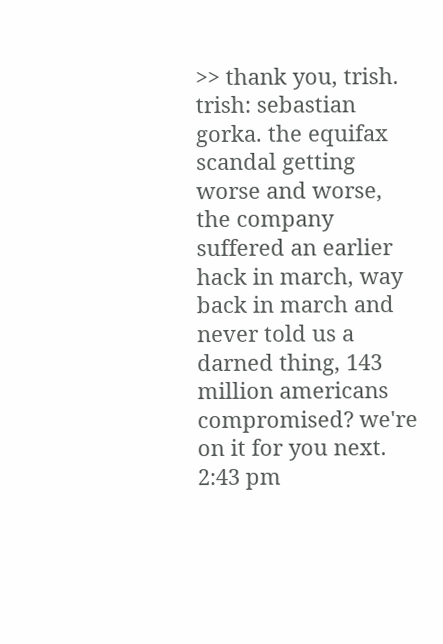>> thank you, trish. trish: sebastian gorka. the equifax scandal getting worse and worse, the company suffered an earlier hack in march, way back in march and never told us a darned thing, 143 million americans compromised? we're on it for you next.
2:43 pm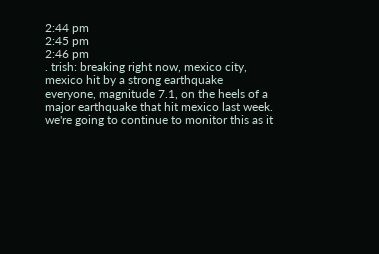2:44 pm
2:45 pm
2:46 pm
. trish: breaking right now, mexico city, mexico hit by a strong earthquake everyone, magnitude 7.1, on the heels of a major earthquake that hit mexico last week. we're going to continue to monitor this as it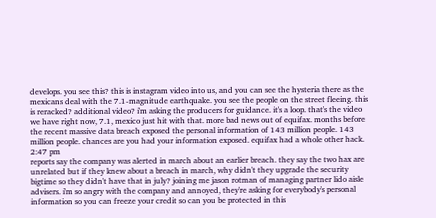develops. you see this? this is instagram video into us, and you can see the hysteria there as the mexicans deal with the 7.1-magnitude earthquake. you see the people on the street fleeing. this is reracked? additional video? i'm asking the producers for guidance. it's a loop. that's the video we have right now, 7.1, mexico just hit with that. more bad news out of equifax. months before the recent massive data breach exposed the personal information of 143 million people. 143 million people. chances are you had your information exposed. equifax had a whole other hack.
2:47 pm
reports say the company was alerted in march about an earlier breach. they say the two hax are unrelated but if they knew about a breach in march, why didn't they upgrade the security bigtime so they didn't have that in july? joining me jason rotman of managing partner lido aisle advisers. i'm so angry with the company and annoyed, they're asking for everybody's personal information so you can freeze your credit so can you be protected in this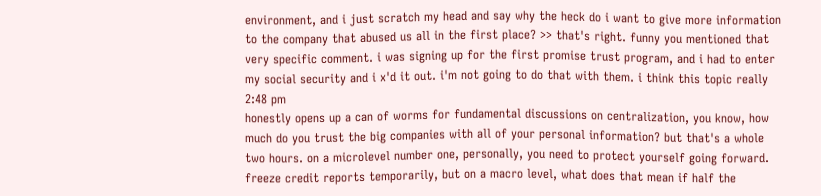environment, and i just scratch my head and say why the heck do i want to give more information to the company that abused us all in the first place? >> that's right. funny you mentioned that very specific comment. i was signing up for the first promise trust program, and i had to enter my social security and i x'd it out. i'm not going to do that with them. i think this topic really
2:48 pm
honestly opens up a can of worms for fundamental discussions on centralization, you know, how much do you trust the big companies with all of your personal information? but that's a whole two hours. on a microlevel number one, personally, you need to protect yourself going forward. freeze credit reports temporarily, but on a macro level, what does that mean if half the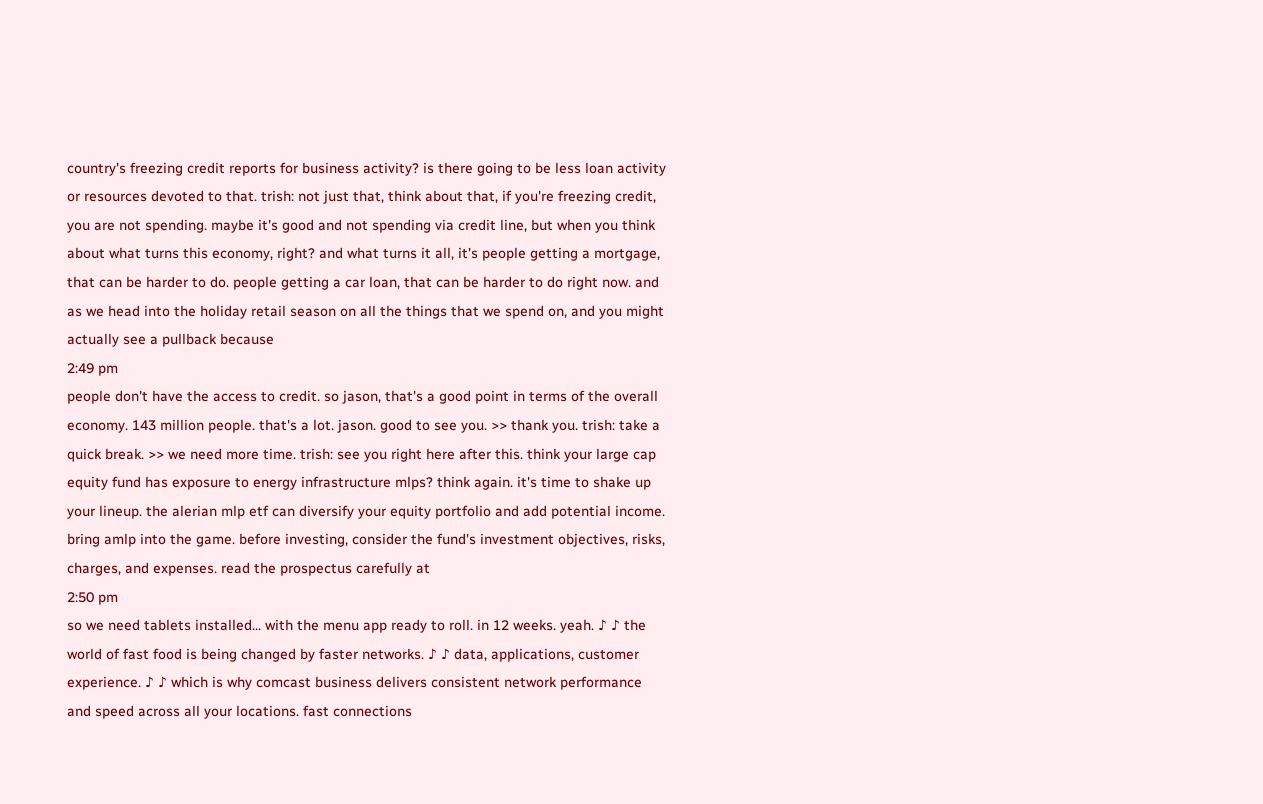country's freezing credit reports for business activity? is there going to be less loan activity or resources devoted to that. trish: not just that, think about that, if you're freezing credit, you are not spending. maybe it's good and not spending via credit line, but when you think about what turns this economy, right? and what turns it all, it's people getting a mortgage, that can be harder to do. people getting a car loan, that can be harder to do right now. and as we head into the holiday retail season on all the things that we spend on, and you might actually see a pullback because
2:49 pm
people don't have the access to credit. so jason, that's a good point in terms of the overall economy. 143 million people. that's a lot. jason. good to see you. >> thank you. trish: take a quick break. >> we need more time. trish: see you right here after this. think your large cap equity fund has exposure to energy infrastructure mlps? think again. it's time to shake up your lineup. the alerian mlp etf can diversify your equity portfolio and add potential income. bring amlp into the game. before investing, consider the fund's investment objectives, risks, charges, and expenses. read the prospectus carefully at
2:50 pm
so we need tablets installed... with the menu app ready to roll. in 12 weeks. yeah. ♪ ♪ the world of fast food is being changed by faster networks. ♪ ♪ data, applications, customer experience. ♪ ♪ which is why comcast business delivers consistent network performance and speed across all your locations. fast connections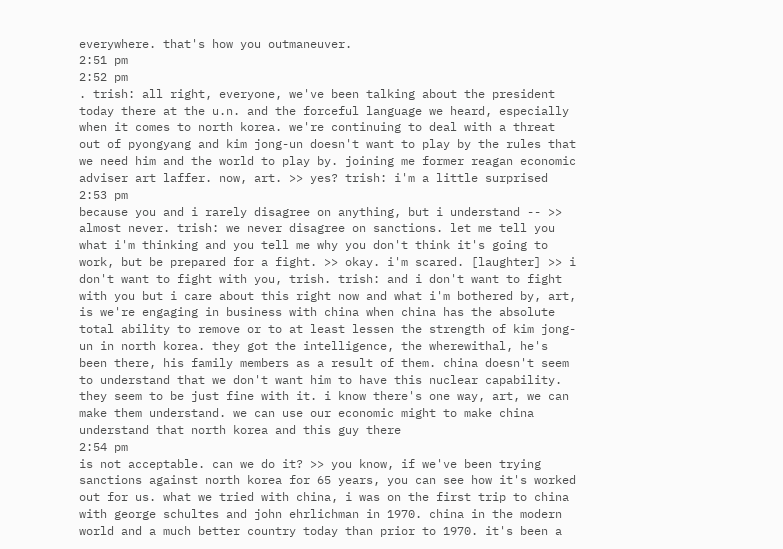everywhere. that's how you outmaneuver.
2:51 pm
2:52 pm
. trish: all right, everyone, we've been talking about the president today there at the u.n. and the forceful language we heard, especially when it comes to north korea. we're continuing to deal with a threat out of pyongyang and kim jong-un doesn't want to play by the rules that we need him and the world to play by. joining me former reagan economic adviser art laffer. now, art. >> yes? trish: i'm a little surprised
2:53 pm
because you and i rarely disagree on anything, but i understand -- >> almost never. trish: we never disagree on sanctions. let me tell you what i'm thinking and you tell me why you don't think it's going to work, but be prepared for a fight. >> okay. i'm scared. [laughter] >> i don't want to fight with you, trish. trish: and i don't want to fight with you but i care about this right now and what i'm bothered by, art, is we're engaging in business with china when china has the absolute total ability to remove or to at least lessen the strength of kim jong-un in north korea. they got the intelligence, the wherewithal, he's been there, his family members as a result of them. china doesn't seem to understand that we don't want him to have this nuclear capability. they seem to be just fine with it. i know there's one way, art, we can make them understand. we can use our economic might to make china understand that north korea and this guy there
2:54 pm
is not acceptable. can we do it? >> you know, if we've been trying sanctions against north korea for 65 years, you can see how it's worked out for us. what we tried with china, i was on the first trip to china with george schultes and john ehrlichman in 1970. china in the modern world and a much better country today than prior to 1970. it's been a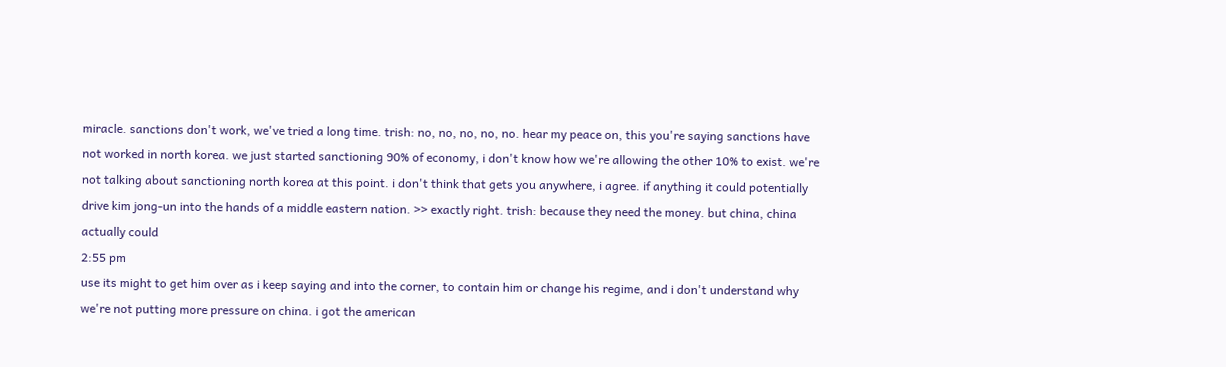miracle. sanctions don't work, we've tried a long time. trish: no, no, no, no, no. hear my peace on, this you're saying sanctions have not worked in north korea. we just started sanctioning 90% of economy, i don't know how we're allowing the other 10% to exist. we're not talking about sanctioning north korea at this point. i don't think that gets you anywhere, i agree. if anything it could potentially drive kim jong-un into the hands of a middle eastern nation. >> exactly right. trish: because they need the money. but china, china actually could
2:55 pm
use its might to get him over as i keep saying and into the corner, to contain him or change his regime, and i don't understand why we're not putting more pressure on china. i got the american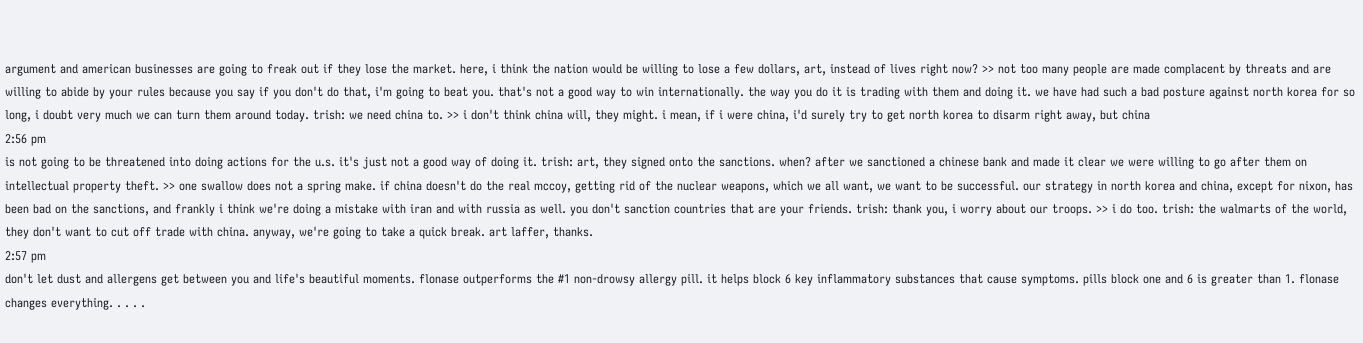argument and american businesses are going to freak out if they lose the market. here, i think the nation would be willing to lose a few dollars, art, instead of lives right now? >> not too many people are made complacent by threats and are willing to abide by your rules because you say if you don't do that, i'm going to beat you. that's not a good way to win internationally. the way you do it is trading with them and doing it. we have had such a bad posture against north korea for so long, i doubt very much we can turn them around today. trish: we need china to. >> i don't think china will, they might. i mean, if i were china, i'd surely try to get north korea to disarm right away, but china
2:56 pm
is not going to be threatened into doing actions for the u.s. it's just not a good way of doing it. trish: art, they signed onto the sanctions. when? after we sanctioned a chinese bank and made it clear we were willing to go after them on intellectual property theft. >> one swallow does not a spring make. if china doesn't do the real mccoy, getting rid of the nuclear weapons, which we all want, we want to be successful. our strategy in north korea and china, except for nixon, has been bad on the sanctions, and frankly i think we're doing a mistake with iran and with russia as well. you don't sanction countries that are your friends. trish: thank you, i worry about our troops. >> i do too. trish: the walmarts of the world, they don't want to cut off trade with china. anyway, we're going to take a quick break. art laffer, thanks.
2:57 pm
don't let dust and allergens get between you and life's beautiful moments. flonase outperforms the #1 non-drowsy allergy pill. it helps block 6 key inflammatory substances that cause symptoms. pills block one and 6 is greater than 1. flonase changes everything. . . . .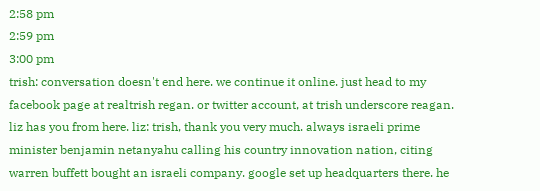2:58 pm
2:59 pm
3:00 pm
trish: conversation doesn't end here. we continue it online. just head to my facebook page at realtrish regan. or twitter account, at trish underscore reagan. liz has you from here. liz: trish, thank you very much. always israeli prime minister benjamin netanyahu calling his country innovation nation, citing warren buffett bought an israeli company. google set up headquarters there. he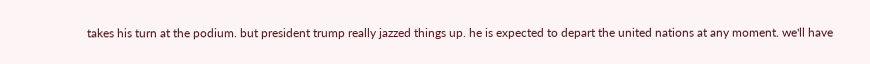takes his turn at the podium. but president trump really jazzed things up. he is expected to depart the united nations at any moment. we'll have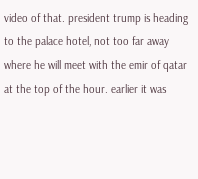video of that. president trump is heading to the palace hotel, not too far away where he will meet with the emir of qatar at the top of the hour. earlier it was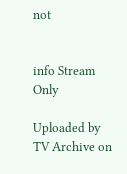not


info Stream Only

Uploaded by TV Archive on